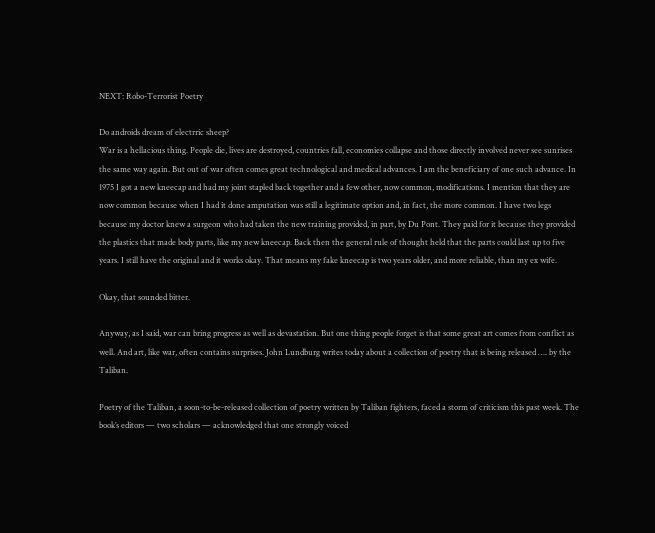NEXT: Robo-Terrorist Poetry

Do androids dream of electrric sheep?
War is a hellacious thing. People die, lives are destroyed, countries fall, economies collapse and those directly involved never see sunrises the same way again. But out of war often comes great technological and medical advances. I am the beneficiary of one such advance. In 1975 I got a new kneecap and had my joint stapled back together and a few other, now common, modifications. I mention that they are now common because when I had it done amputation was still a legitimate option and, in fact, the more common. I have two legs because my doctor knew a surgeon who had taken the new training provided, in part, by Du Pont. They paid for it because they provided the plastics that made body parts, like my new kneecap. Back then the general rule of thought held that the parts could last up to five years. I still have the original and it works okay. That means my fake kneecap is two years older, and more reliable, than my ex wife.

Okay, that sounded bitter.

Anyway, as I said, war can bring progress as well as devastation. But one thing people forget is that some great art comes from conflict as well. And art, like war, often contains surprises. John Lundburg writes today about a collection of poetry that is being released …. by the Taliban.

Poetry of the Taliban, a soon-to-be-released collection of poetry written by Taliban fighters, faced a storm of criticism this past week. The book’s editors — two scholars — acknowledged that one strongly voiced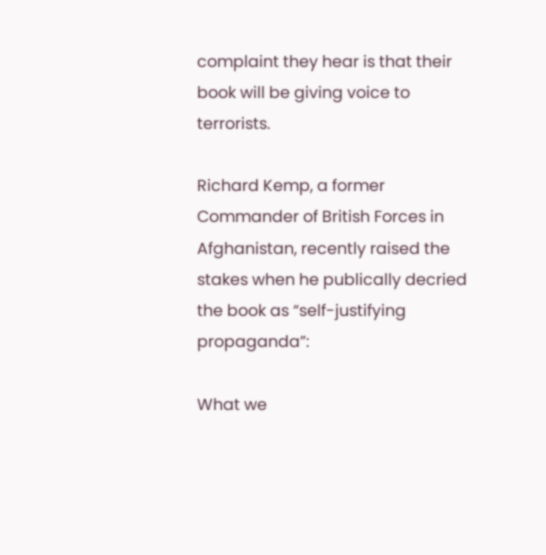complaint they hear is that their book will be giving voice to terrorists.

Richard Kemp, a former Commander of British Forces in Afghanistan, recently raised the stakes when he publically decried the book as “self-justifying propaganda”:

What we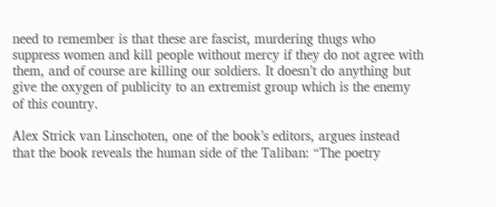need to remember is that these are fascist, murdering thugs who suppress women and kill people without mercy if they do not agree with them, and of course are killing our soldiers. It doesn’t do anything but give the oxygen of publicity to an extremist group which is the enemy of this country.

Alex Strick van Linschoten, one of the book’s editors, argues instead that the book reveals the human side of the Taliban: “The poetry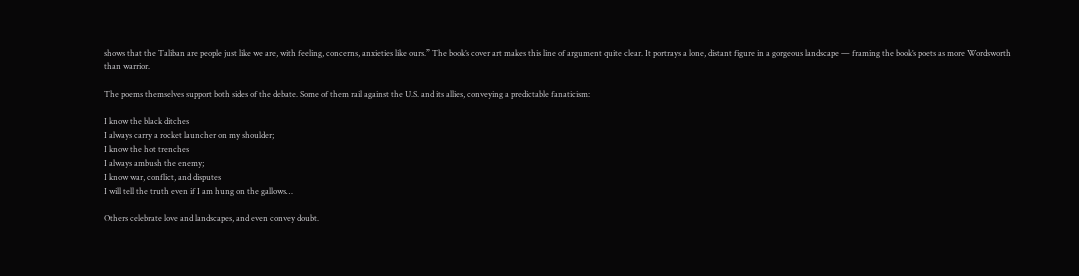shows that the Taliban are people just like we are, with feeling, concerns, anxieties like ours.” The book’s cover art makes this line of argument quite clear. It portrays a lone, distant figure in a gorgeous landscape — framing the book’s poets as more Wordsworth than warrior.

The poems themselves support both sides of the debate. Some of them rail against the U.S. and its allies, conveying a predictable fanaticism:

I know the black ditches
I always carry a rocket launcher on my shoulder;
I know the hot trenches
I always ambush the enemy;
I know war, conflict, and disputes
I will tell the truth even if I am hung on the gallows…

Others celebrate love and landscapes, and even convey doubt.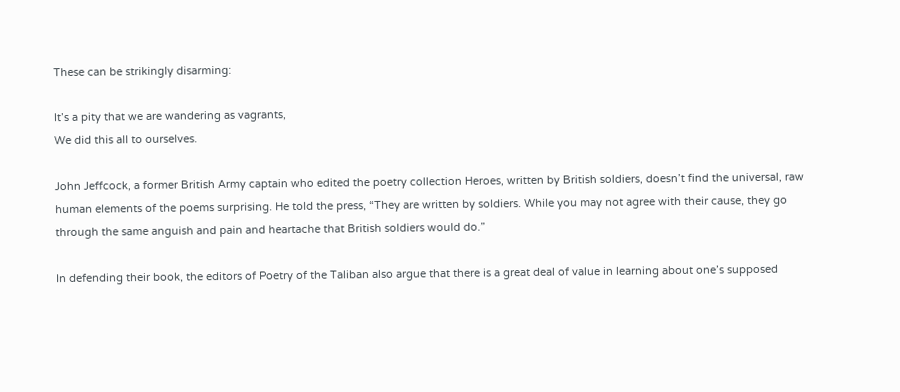These can be strikingly disarming:

It’s a pity that we are wandering as vagrants,
We did this all to ourselves.

John Jeffcock, a former British Army captain who edited the poetry collection Heroes, written by British soldiers, doesn’t find the universal, raw human elements of the poems surprising. He told the press, “They are written by soldiers. While you may not agree with their cause, they go through the same anguish and pain and heartache that British soldiers would do.”

In defending their book, the editors of Poetry of the Taliban also argue that there is a great deal of value in learning about one’s supposed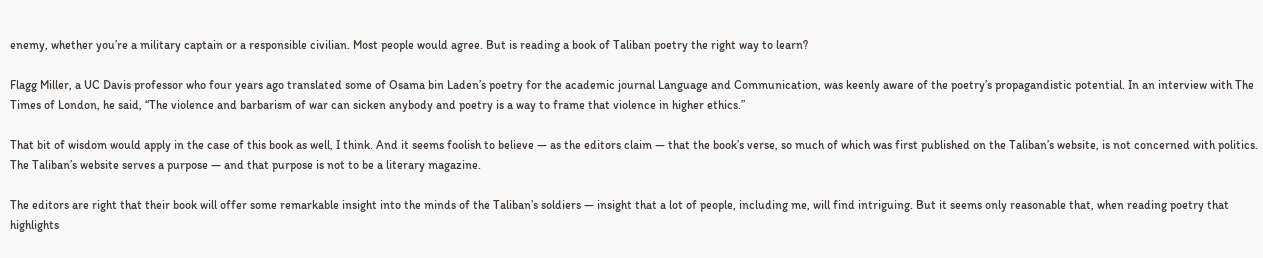enemy, whether you’re a military captain or a responsible civilian. Most people would agree. But is reading a book of Taliban poetry the right way to learn?

Flagg Miller, a UC Davis professor who four years ago translated some of Osama bin Laden’s poetry for the academic journal Language and Communication, was keenly aware of the poetry’s propagandistic potential. In an interview with The Times of London, he said, “The violence and barbarism of war can sicken anybody and poetry is a way to frame that violence in higher ethics.”

That bit of wisdom would apply in the case of this book as well, I think. And it seems foolish to believe — as the editors claim — that the book’s verse, so much of which was first published on the Taliban’s website, is not concerned with politics. The Taliban’s website serves a purpose — and that purpose is not to be a literary magazine.

The editors are right that their book will offer some remarkable insight into the minds of the Taliban’s soldiers — insight that a lot of people, including me, will find intriguing. But it seems only reasonable that, when reading poetry that highlights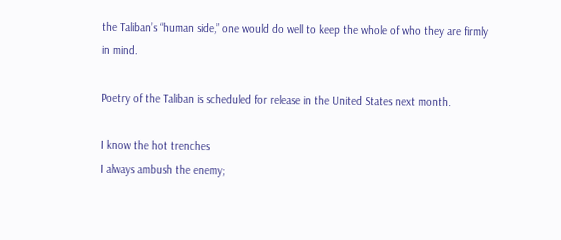the Taliban’s “human side,” one would do well to keep the whole of who they are firmly in mind.

Poetry of the Taliban is scheduled for release in the United States next month.

I know the hot trenches
I always ambush the enemy;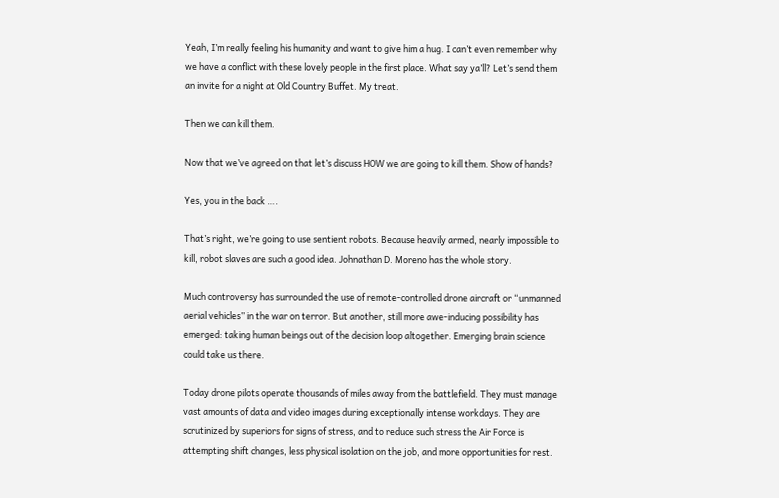Yeah, I’m really feeling his humanity and want to give him a hug. I can’t even remember why we have a conflict with these lovely people in the first place. What say ya’ll? Let’s send them an invite for a night at Old Country Buffet. My treat.

Then we can kill them.

Now that we’ve agreed on that let’s discuss HOW we are going to kill them. Show of hands?

Yes, you in the back ….

That’s right, we’re going to use sentient robots. Because heavily armed, nearly impossible to kill, robot slaves are such a good idea. Johnathan D. Moreno has the whole story.

Much controversy has surrounded the use of remote-controlled drone aircraft or “unmanned aerial vehicles” in the war on terror. But another, still more awe-inducing possibility has emerged: taking human beings out of the decision loop altogether. Emerging brain science could take us there.

Today drone pilots operate thousands of miles away from the battlefield. They must manage vast amounts of data and video images during exceptionally intense workdays. They are scrutinized by superiors for signs of stress, and to reduce such stress the Air Force is attempting shift changes, less physical isolation on the job, and more opportunities for rest.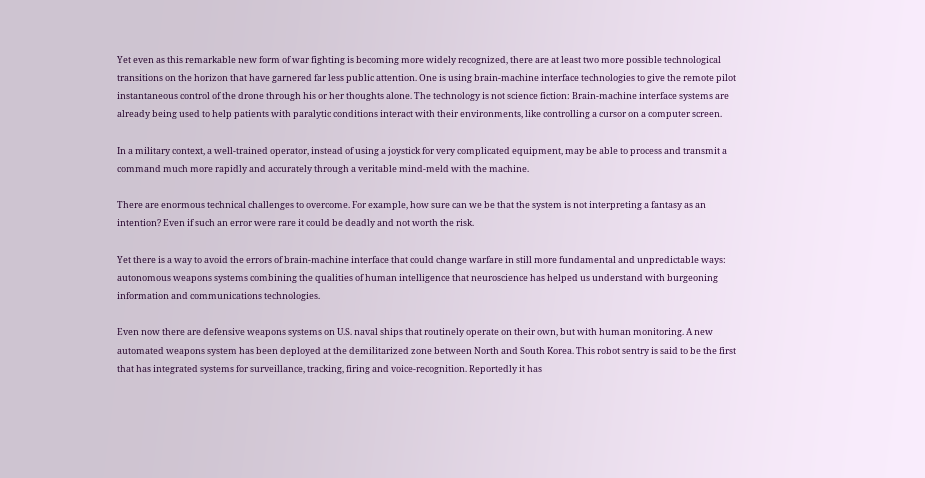Yet even as this remarkable new form of war fighting is becoming more widely recognized, there are at least two more possible technological transitions on the horizon that have garnered far less public attention. One is using brain-machine interface technologies to give the remote pilot instantaneous control of the drone through his or her thoughts alone. The technology is not science fiction: Brain-machine interface systems are already being used to help patients with paralytic conditions interact with their environments, like controlling a cursor on a computer screen.

In a military context, a well-trained operator, instead of using a joystick for very complicated equipment, may be able to process and transmit a command much more rapidly and accurately through a veritable mind-meld with the machine.

There are enormous technical challenges to overcome. For example, how sure can we be that the system is not interpreting a fantasy as an intention? Even if such an error were rare it could be deadly and not worth the risk.

Yet there is a way to avoid the errors of brain-machine interface that could change warfare in still more fundamental and unpredictable ways: autonomous weapons systems combining the qualities of human intelligence that neuroscience has helped us understand with burgeoning information and communications technologies.

Even now there are defensive weapons systems on U.S. naval ships that routinely operate on their own, but with human monitoring. A new automated weapons system has been deployed at the demilitarized zone between North and South Korea. This robot sentry is said to be the first that has integrated systems for surveillance, tracking, firing and voice-recognition. Reportedly it has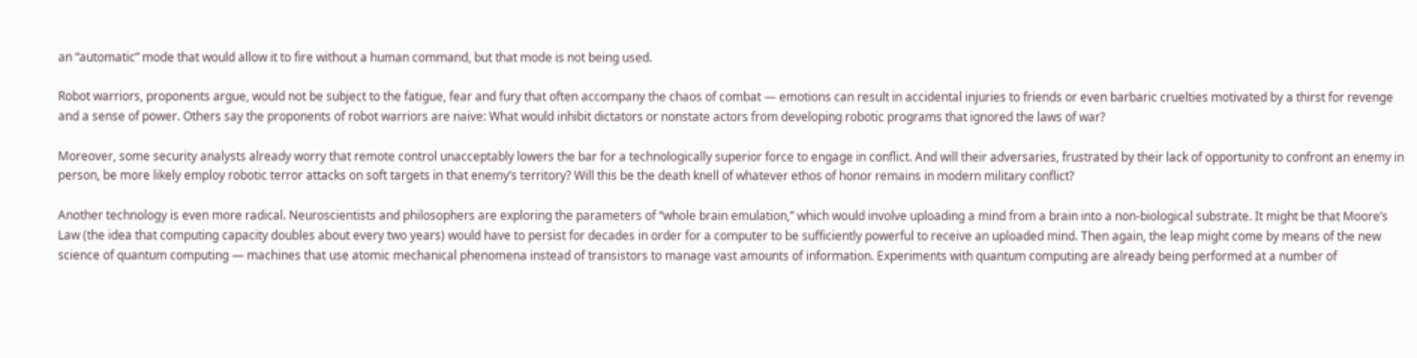an “automatic” mode that would allow it to fire without a human command, but that mode is not being used.

Robot warriors, proponents argue, would not be subject to the fatigue, fear and fury that often accompany the chaos of combat — emotions can result in accidental injuries to friends or even barbaric cruelties motivated by a thirst for revenge and a sense of power. Others say the proponents of robot warriors are naive: What would inhibit dictators or nonstate actors from developing robotic programs that ignored the laws of war?

Moreover, some security analysts already worry that remote control unacceptably lowers the bar for a technologically superior force to engage in conflict. And will their adversaries, frustrated by their lack of opportunity to confront an enemy in person, be more likely employ robotic terror attacks on soft targets in that enemy’s territory? Will this be the death knell of whatever ethos of honor remains in modern military conflict?

Another technology is even more radical. Neuroscientists and philosophers are exploring the parameters of “whole brain emulation,” which would involve uploading a mind from a brain into a non-biological substrate. It might be that Moore’s Law (the idea that computing capacity doubles about every two years) would have to persist for decades in order for a computer to be sufficiently powerful to receive an uploaded mind. Then again, the leap might come by means of the new science of quantum computing — machines that use atomic mechanical phenomena instead of transistors to manage vast amounts of information. Experiments with quantum computing are already being performed at a number of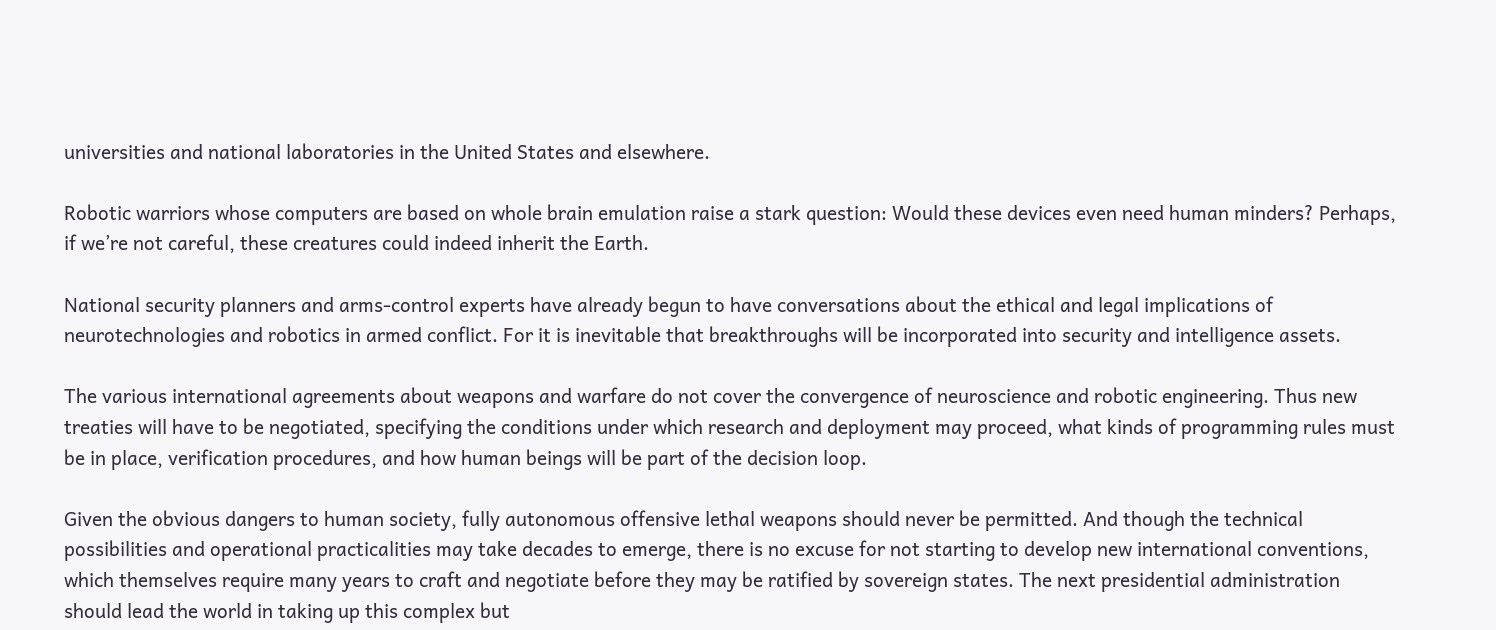universities and national laboratories in the United States and elsewhere.

Robotic warriors whose computers are based on whole brain emulation raise a stark question: Would these devices even need human minders? Perhaps, if we’re not careful, these creatures could indeed inherit the Earth.

National security planners and arms-control experts have already begun to have conversations about the ethical and legal implications of neurotechnologies and robotics in armed conflict. For it is inevitable that breakthroughs will be incorporated into security and intelligence assets.

The various international agreements about weapons and warfare do not cover the convergence of neuroscience and robotic engineering. Thus new treaties will have to be negotiated, specifying the conditions under which research and deployment may proceed, what kinds of programming rules must be in place, verification procedures, and how human beings will be part of the decision loop.

Given the obvious dangers to human society, fully autonomous offensive lethal weapons should never be permitted. And though the technical possibilities and operational practicalities may take decades to emerge, there is no excuse for not starting to develop new international conventions, which themselves require many years to craft and negotiate before they may be ratified by sovereign states. The next presidential administration should lead the world in taking up this complex but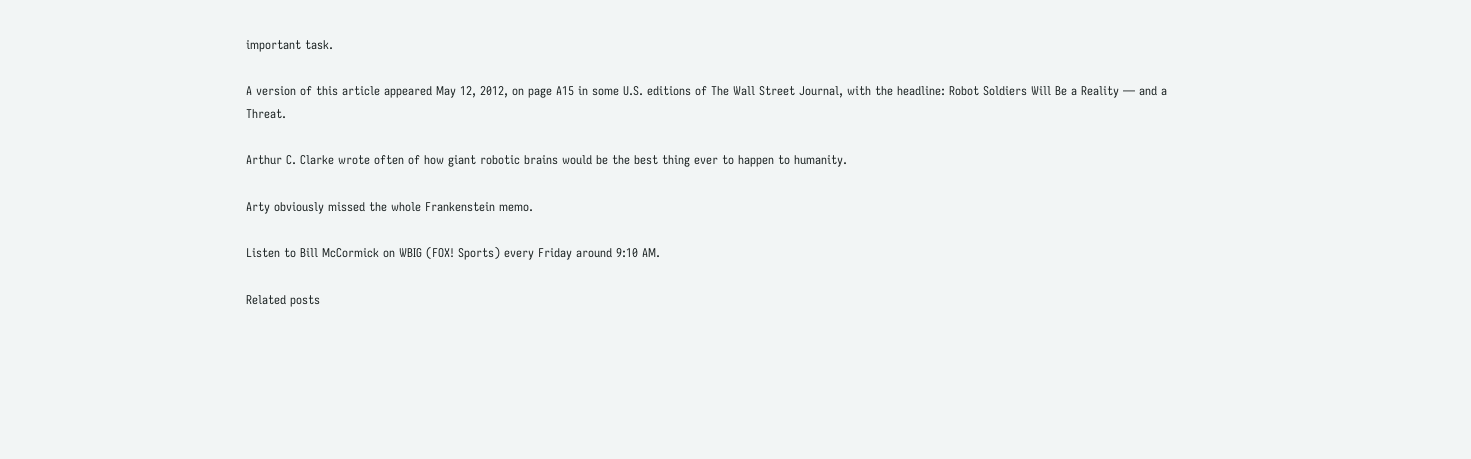important task.

A version of this article appeared May 12, 2012, on page A15 in some U.S. editions of The Wall Street Journal, with the headline: Robot Soldiers Will Be a Reality — and a Threat.

Arthur C. Clarke wrote often of how giant robotic brains would be the best thing ever to happen to humanity.

Arty obviously missed the whole Frankenstein memo.

Listen to Bill McCormick on WBIG (FOX! Sports) every Friday around 9:10 AM.

Related posts